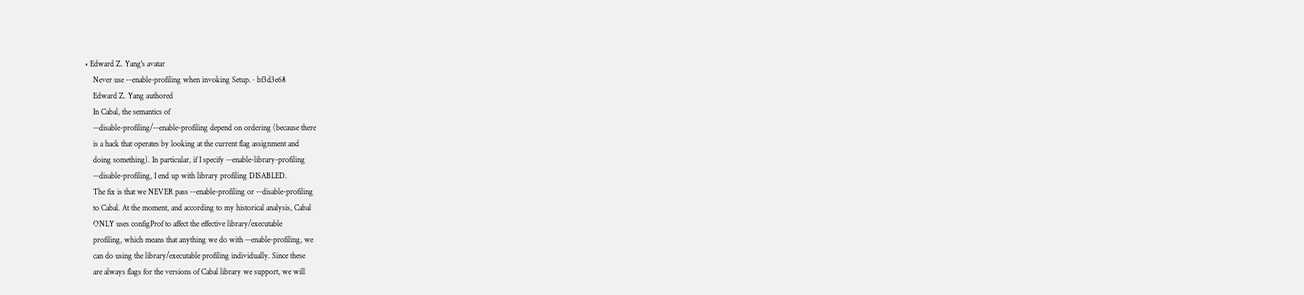• Edward Z. Yang's avatar
    Never use --enable-profiling when invoking Setup. · bf3d3e68
    Edward Z. Yang authored
    In Cabal, the semantics of
    --disable-profiling/--enable-profiling depend on ordering (because there
    is a hack that operates by looking at the current flag assignment and
    doing something). In particular, if I specify --enable-library-profiling
    --disable-profiling, I end up with library profiling DISABLED.
    The fix is that we NEVER pass --enable-profiling or --disable-profiling
    to Cabal. At the moment, and according to my historical analysis, Cabal
    ONLY uses configProf to affect the effective library/executable
    profiling, which means that anything we do with --enable-profiling, we
    can do using the library/executable profiling individually. Since these
    are always flags for the versions of Cabal library we support, we will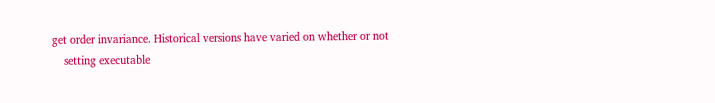get order invariance. Historical versions have varied on whether or not
    setting executable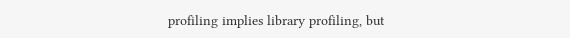profiling implies library profiling, but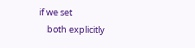if we set
    both explicitly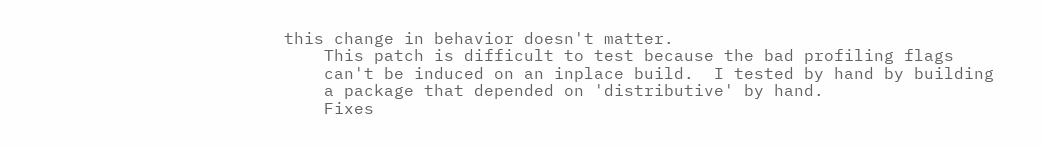this change in behavior doesn't matter.
    This patch is difficult to test because the bad profiling flags
    can't be induced on an inplace build.  I tested by hand by building
    a package that depended on 'distributive' by hand.
    Fixes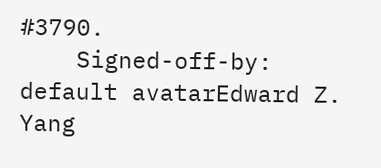#3790.
    Signed-off-by: default avatarEdward Z. Yang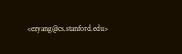<ezyang@cs.stanford.edu>